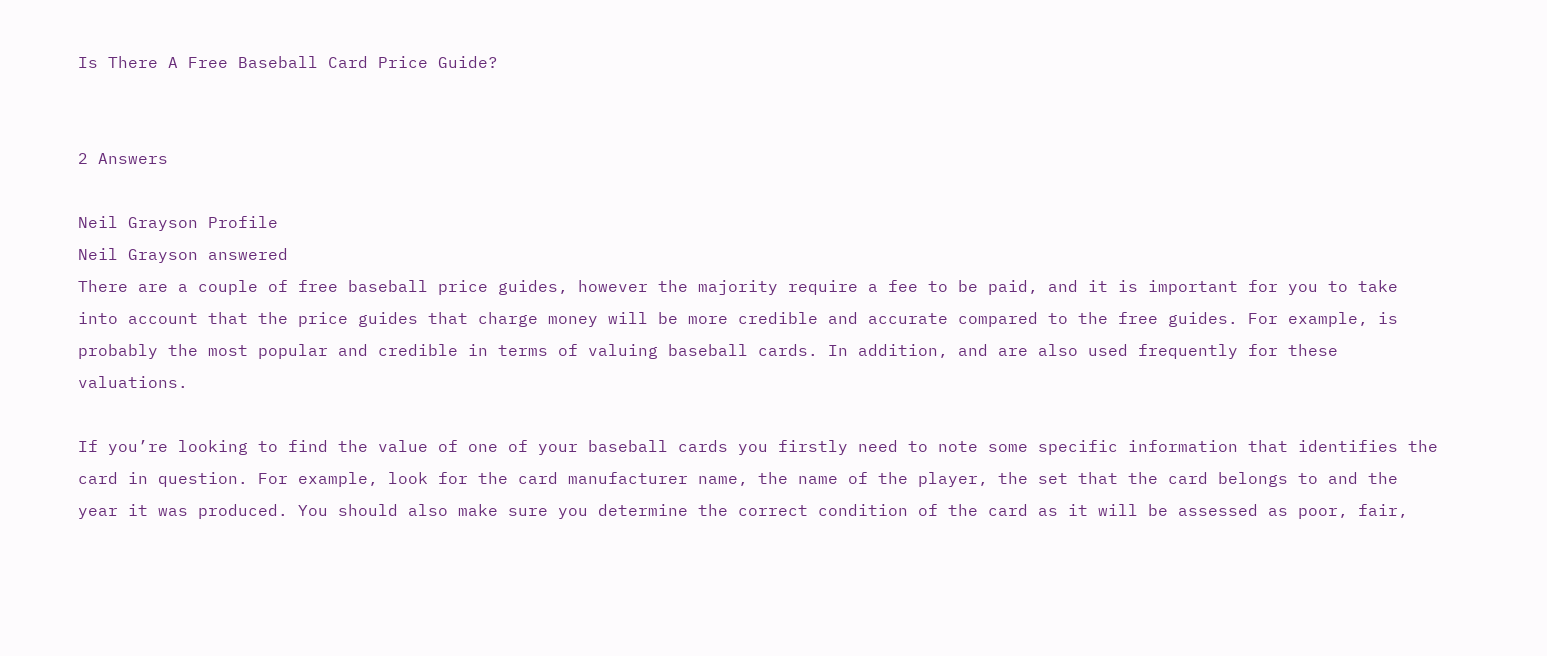Is There A Free Baseball Card Price Guide?


2 Answers

Neil Grayson Profile
Neil Grayson answered
There are a couple of free baseball price guides, however the majority require a fee to be paid, and it is important for you to take into account that the price guides that charge money will be more credible and accurate compared to the free guides. For example, is probably the most popular and credible in terms of valuing baseball cards. In addition, and are also used frequently for these valuations.

If you’re looking to find the value of one of your baseball cards you firstly need to note some specific information that identifies the card in question. For example, look for the card manufacturer name, the name of the player, the set that the card belongs to and the year it was produced. You should also make sure you determine the correct condition of the card as it will be assessed as poor, fair,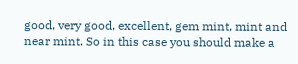good, very good, excellent, gem mint, mint and near mint. So in this case you should make a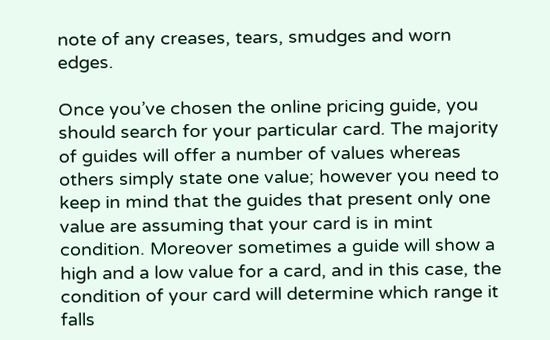note of any creases, tears, smudges and worn edges.

Once you’ve chosen the online pricing guide, you should search for your particular card. The majority of guides will offer a number of values whereas others simply state one value; however you need to keep in mind that the guides that present only one value are assuming that your card is in mint condition. Moreover sometimes a guide will show a high and a low value for a card, and in this case, the condition of your card will determine which range it falls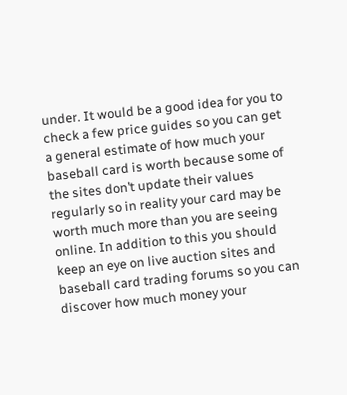under. It would be a good idea for you to check a few price guides so you can get a general estimate of how much your baseball card is worth because some of the sites don’t update their values regularly so in reality your card may be worth much more than you are seeing online. In addition to this you should keep an eye on live auction sites and baseball card trading forums so you can discover how much money your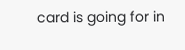card is going for in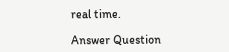real time.

Answer Question